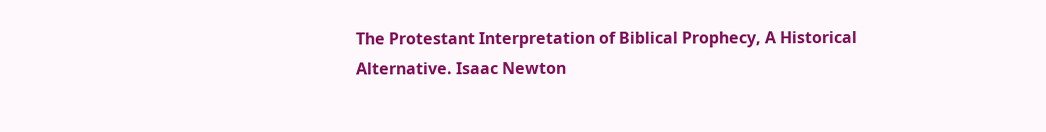The Protestant Interpretation of Biblical Prophecy, A Historical Alternative. Isaac Newton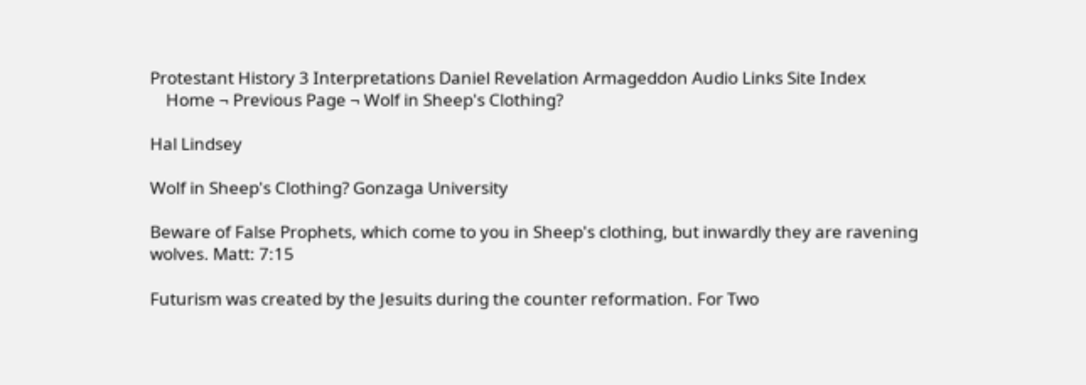Protestant History 3 Interpretations Daniel Revelation Armageddon Audio Links Site Index
    Home ¬ Previous Page ¬ Wolf in Sheep's Clothing?

Hal Lindsey

Wolf in Sheep's Clothing? Gonzaga University

Beware of False Prophets, which come to you in Sheep's clothing, but inwardly they are ravening wolves. Matt: 7:15

Futurism was created by the Jesuits during the counter reformation. For Two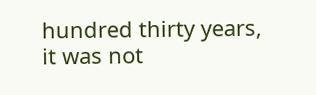hundred thirty years, it was not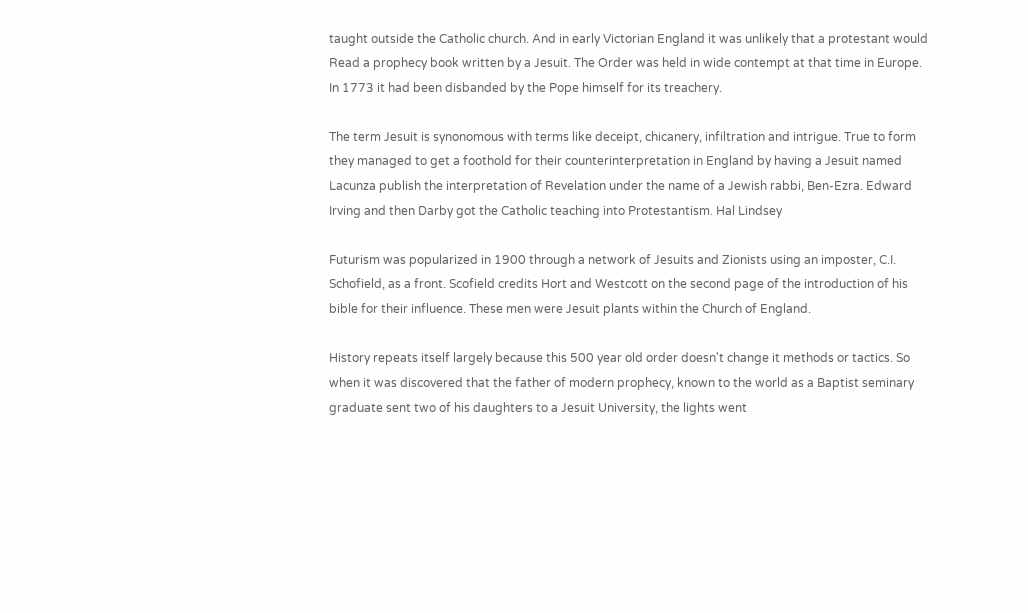taught outside the Catholic church. And in early Victorian England it was unlikely that a protestant would Read a prophecy book written by a Jesuit. The Order was held in wide contempt at that time in Europe. In 1773 it had been disbanded by the Pope himself for its treachery.

The term Jesuit is synonomous with terms like deceipt, chicanery, infiltration and intrigue. True to form they managed to get a foothold for their counterinterpretation in England by having a Jesuit named Lacunza publish the interpretation of Revelation under the name of a Jewish rabbi, Ben-Ezra. Edward Irving and then Darby got the Catholic teaching into Protestantism. Hal Lindsey

Futurism was popularized in 1900 through a network of Jesuits and Zionists using an imposter, C.I. Schofield, as a front. Scofield credits Hort and Westcott on the second page of the introduction of his bible for their influence. These men were Jesuit plants within the Church of England.

History repeats itself largely because this 500 year old order doesn't change it methods or tactics. So when it was discovered that the father of modern prophecy, known to the world as a Baptist seminary graduate sent two of his daughters to a Jesuit University, the lights went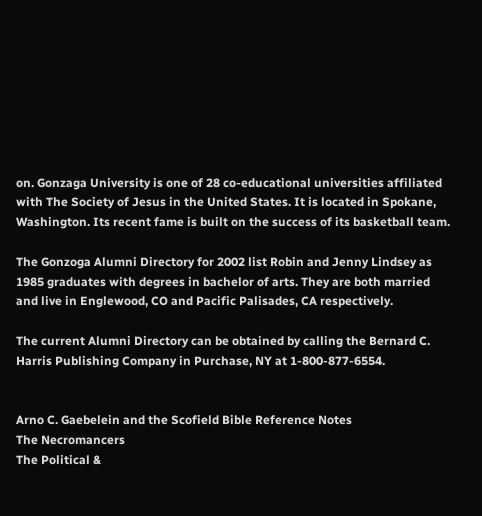on. Gonzaga University is one of 28 co-educational universities affiliated with The Society of Jesus in the United States. It is located in Spokane, Washington. Its recent fame is built on the success of its basketball team.

The Gonzoga Alumni Directory for 2002 list Robin and Jenny Lindsey as 1985 graduates with degrees in bachelor of arts. They are both married and live in Englewood, CO and Pacific Palisades, CA respectively.

The current Alumni Directory can be obtained by calling the Bernard C. Harris Publishing Company in Purchase, NY at 1-800-877-6554.


Arno C. Gaebelein and the Scofield Bible Reference Notes
The Necromancers
The Political &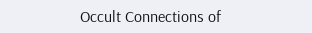Occult Connections of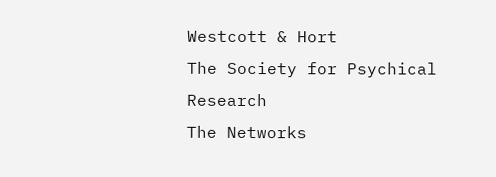Westcott & Hort
The Society for Psychical Research
The Networks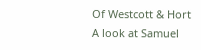Of Westcott & Hort
A look at Samuel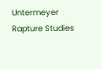Untermeyer
Rapture Studies